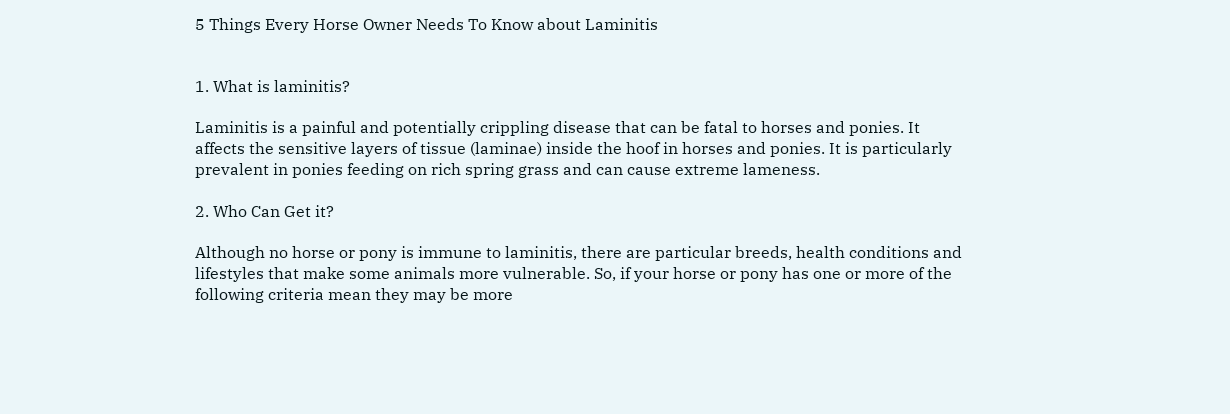5 Things Every Horse Owner Needs To Know about Laminitis


1. What is laminitis?

Laminitis is a painful and potentially crippling disease that can be fatal to horses and ponies. It affects the sensitive layers of tissue (laminae) inside the hoof in horses and ponies. It is particularly prevalent in ponies feeding on rich spring grass and can cause extreme lameness.

2. Who Can Get it?

Although no horse or pony is immune to laminitis, there are particular breeds, health conditions and lifestyles that make some animals more vulnerable. So, if your horse or pony has one or more of the following criteria mean they may be more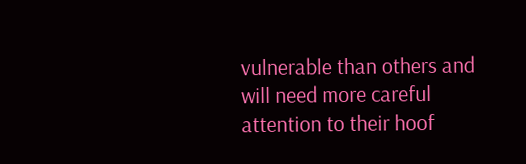vulnerable than others and will need more careful attention to their hoof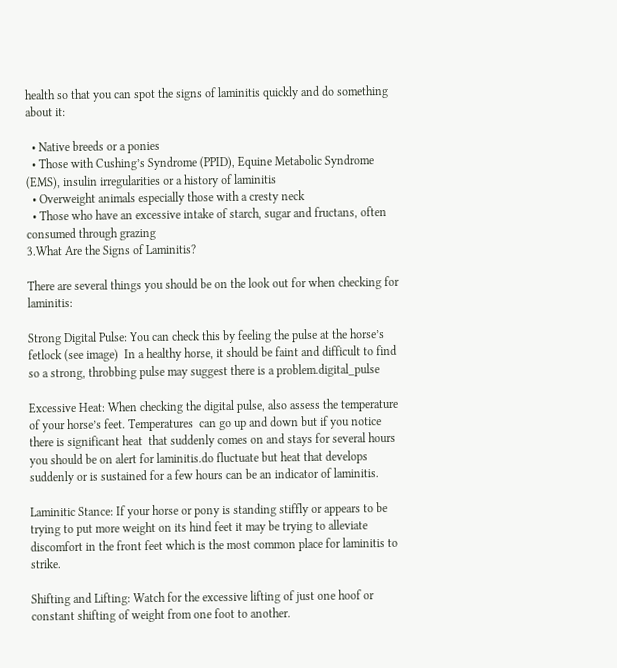health so that you can spot the signs of laminitis quickly and do something about it:

  • Native breeds or a ponies
  • Those with Cushing’s Syndrome (PPID), Equine Metabolic Syndrome (EMS), insulin irregularities or a history of laminitis
  • Overweight animals especially those with a cresty neck
  • Those who have an excessive intake of starch, sugar and fructans, often consumed through grazing
3.What Are the Signs of Laminitis?

There are several things you should be on the look out for when checking for laminitis:

Strong Digital Pulse: You can check this by feeling the pulse at the horse’s fetlock (see image)  In a healthy horse, it should be faint and difficult to find so a strong, throbbing pulse may suggest there is a problem.digital_pulse

Excessive Heat: When checking the digital pulse, also assess the temperature of your horse’s feet. Temperatures  can go up and down but if you notice there is significant heat  that suddenly comes on and stays for several hours you should be on alert for laminitis.do fluctuate but heat that develops suddenly or is sustained for a few hours can be an indicator of laminitis.

Laminitic Stance: If your horse or pony is standing stiffly or appears to be trying to put more weight on its hind feet it may be trying to alleviate discomfort in the front feet which is the most common place for laminitis to strike.

Shifting and Lifting: Watch for the excessive lifting of just one hoof or constant shifting of weight from one foot to another.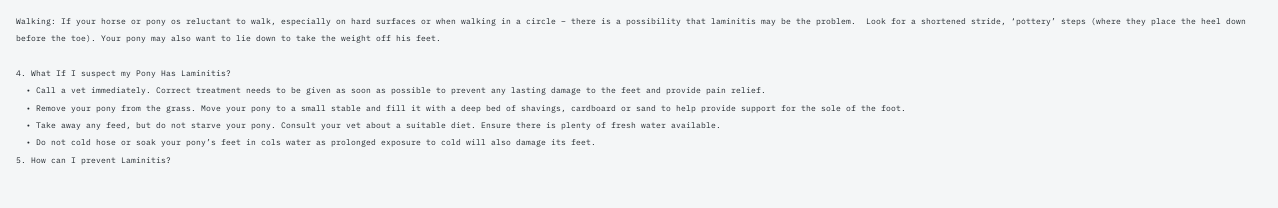Walking: If your horse or pony os reluctant to walk, especially on hard surfaces or when walking in a circle – there is a possibility that laminitis may be the problem.  Look for a shortened stride, ‘pottery’ steps (where they place the heel down before the toe). Your pony may also want to lie down to take the weight off his feet.

4. What If I suspect my Pony Has Laminitis?
  • Call a vet immediately. Correct treatment needs to be given as soon as possible to prevent any lasting damage to the feet and provide pain relief.
  • Remove your pony from the grass. Move your pony to a small stable and fill it with a deep bed of shavings, cardboard or sand to help provide support for the sole of the foot.
  • Take away any feed, but do not starve your pony. Consult your vet about a suitable diet. Ensure there is plenty of fresh water available.
  • Do not cold hose or soak your pony’s feet in cols water as prolonged exposure to cold will also damage its feet.
5. How can I prevent Laminitis?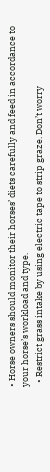• Horse owners should monitor their horses’ diets carefully and feed in accordance to your horse’s workload and type.
  • Restrict grass intake by using electric tape to strip graze. Don’t worry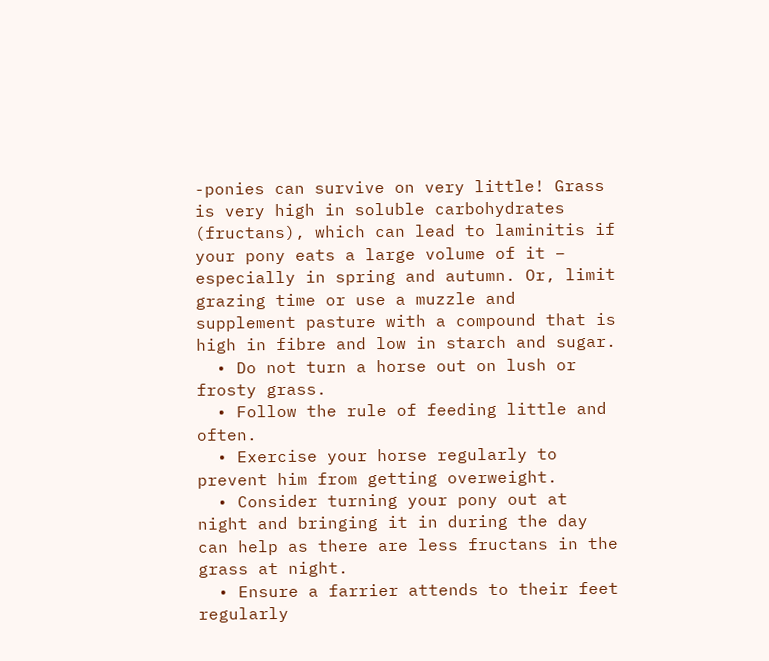-ponies can survive on very little! Grass is very high in soluble carbohydrates (fructans), which can lead to laminitis if your pony eats a large volume of it –  especially in spring and autumn. Or, limit grazing time or use a muzzle and supplement pasture with a compound that is high in fibre and low in starch and sugar.
  • Do not turn a horse out on lush or frosty grass.
  • Follow the rule of feeding little and often.
  • Exercise your horse regularly to prevent him from getting overweight.
  • Consider turning your pony out at night and bringing it in during the day can help as there are less fructans in the grass at night.
  • Ensure a farrier attends to their feet regularly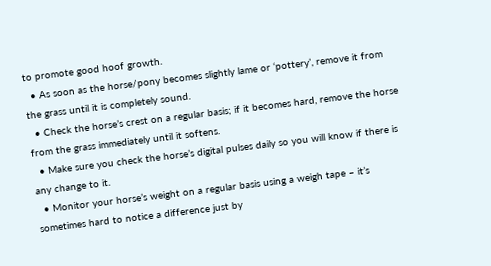to promote good hoof growth.
  • As soon as the horse/pony becomes slightly lame or ‘pottery’, remove it from the grass until it is completely sound.
  • Check the horse’s crest on a regular basis; if it becomes hard, remove the horse from the grass immediately until it softens.
  • Make sure you check the horse’s digital pulses daily so you will know if there is any change to it.
  • Monitor your horse’s weight on a regular basis using a weigh tape – it’s sometimes hard to notice a difference just by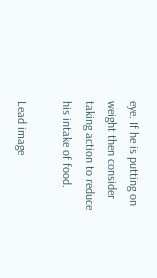eye. If he is putting on weight then consider taking action to reduce his intake of food.

Lead image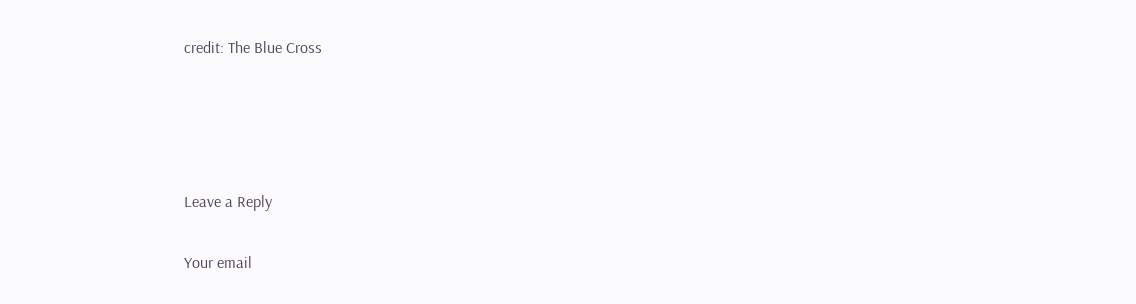credit: The Blue Cross




Leave a Reply

Your email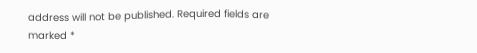address will not be published. Required fields are marked *